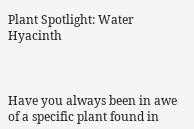Plant Spotlight: Water Hyacinth



Have you always been in awe of a specific plant found in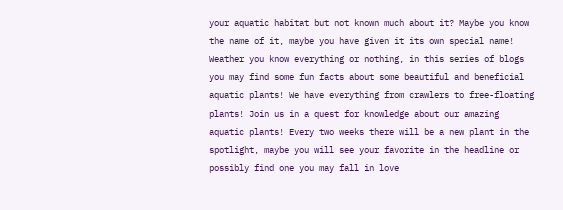your aquatic habitat but not known much about it? Maybe you know the name of it, maybe you have given it its own special name! Weather you know everything or nothing, in this series of blogs you may find some fun facts about some beautiful and beneficial aquatic plants! We have everything from crawlers to free-floating plants! Join us in a quest for knowledge about our amazing aquatic plants! Every two weeks there will be a new plant in the spotlight, maybe you will see your favorite in the headline or possibly find one you may fall in love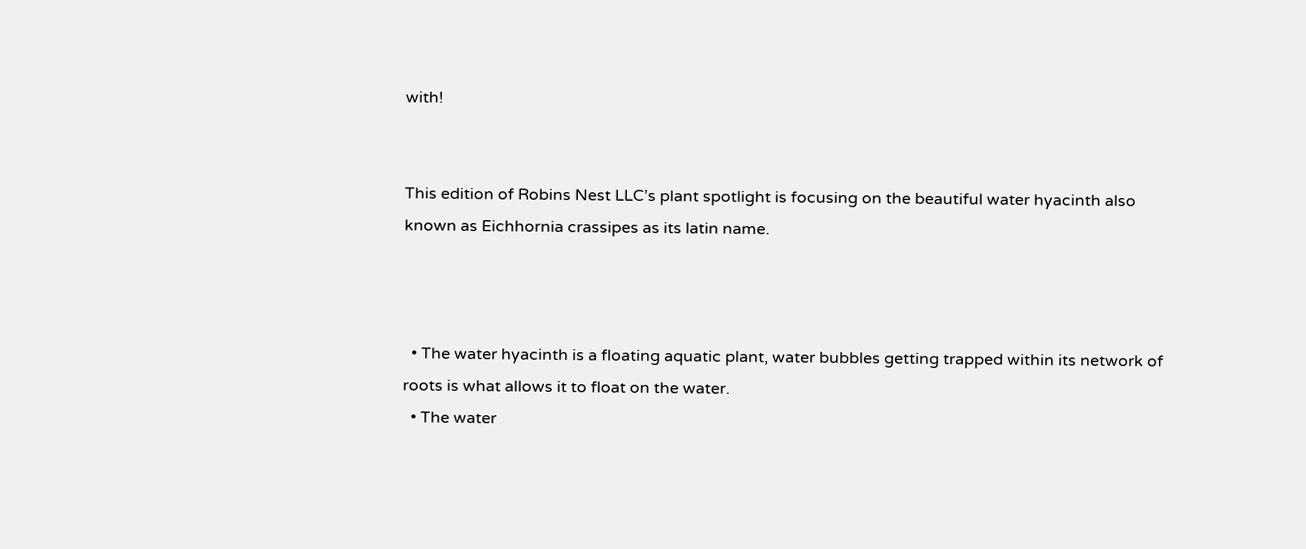with!


This edition of Robins Nest LLC’s plant spotlight is focusing on the beautiful water hyacinth also known as Eichhornia crassipes as its latin name.



  • The water hyacinth is a floating aquatic plant, water bubbles getting trapped within its network of roots is what allows it to float on the water.
  • The water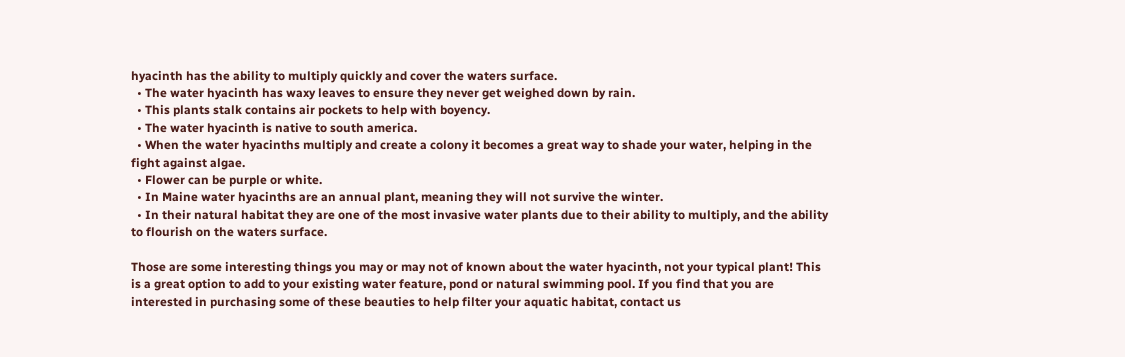hyacinth has the ability to multiply quickly and cover the waters surface.
  • The water hyacinth has waxy leaves to ensure they never get weighed down by rain.
  • This plants stalk contains air pockets to help with boyency.
  • The water hyacinth is native to south america.
  • When the water hyacinths multiply and create a colony it becomes a great way to shade your water, helping in the fight against algae.
  • Flower can be purple or white.
  • In Maine water hyacinths are an annual plant, meaning they will not survive the winter.
  • In their natural habitat they are one of the most invasive water plants due to their ability to multiply, and the ability to flourish on the waters surface.

Those are some interesting things you may or may not of known about the water hyacinth, not your typical plant! This is a great option to add to your existing water feature, pond or natural swimming pool. If you find that you are interested in purchasing some of these beauties to help filter your aquatic habitat, contact us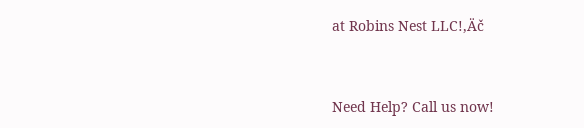at Robins Nest LLC!‚Äč



Need Help? Call us now!